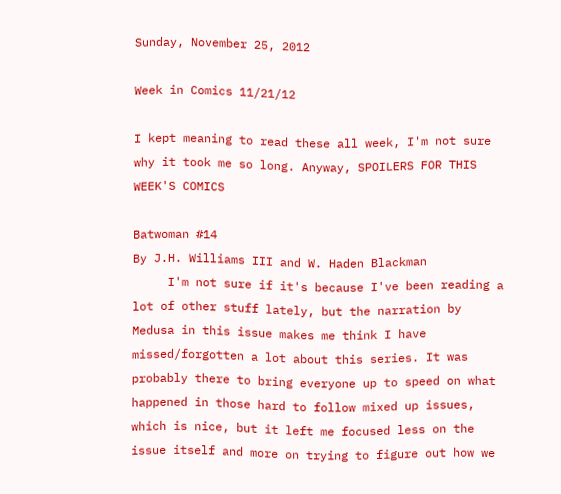Sunday, November 25, 2012

Week in Comics 11/21/12

I kept meaning to read these all week, I'm not sure why it took me so long. Anyway, SPOILERS FOR THIS WEEK'S COMICS

Batwoman #14
By J.H. Williams III and W. Haden Blackman
     I'm not sure if it's because I've been reading a lot of other stuff lately, but the narration by Medusa in this issue makes me think I have missed/forgotten a lot about this series. It was probably there to bring everyone up to speed on what happened in those hard to follow mixed up issues, which is nice, but it left me focused less on the issue itself and more on trying to figure out how we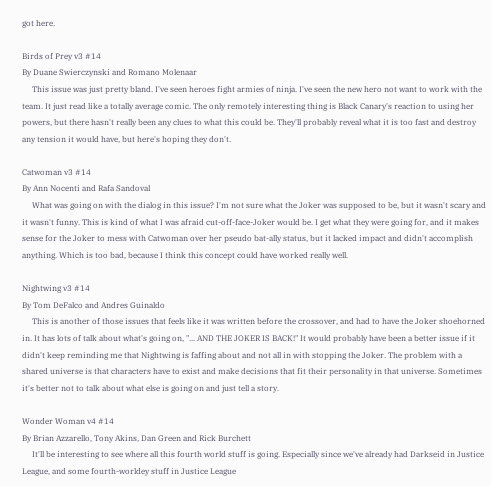got here.

Birds of Prey v3 #14
By Duane Swierczynski and Romano Molenaar
     This issue was just pretty bland. I've seen heroes fight armies of ninja. I've seen the new hero not want to work with the team. It just read like a totally average comic. The only remotely interesting thing is Black Canary's reaction to using her powers, but there hasn't really been any clues to what this could be. They'll probably reveal what it is too fast and destroy any tension it would have, but here's hoping they don't.

Catwoman v3 #14
By Ann Nocenti and Rafa Sandoval
     What was going on with the dialog in this issue? I'm not sure what the Joker was supposed to be, but it wasn't scary and it wasn't funny. This is kind of what I was afraid cut-off-face-Joker would be. I get what they were going for, and it makes sense for the Joker to mess with Catwoman over her pseudo bat-ally status, but it lacked impact and didn't accomplish anything. Which is too bad, because I think this concept could have worked really well.

Nightwing v3 #14
By Tom DeFalco and Andres Guinaldo
     This is another of those issues that feels like it was written before the crossover, and had to have the Joker shoehorned in. It has lots of talk about what's going on, "... AND THE JOKER IS BACK!" It would probably have been a better issue if it didn't keep reminding me that Nightwing is faffing about and not all in with stopping the Joker. The problem with a shared universe is that characters have to exist and make decisions that fit their personality in that universe. Sometimes it's better not to talk about what else is going on and just tell a story.

Wonder Woman v4 #14
By Brian Azzarello, Tony Akins, Dan Green and Rick Burchett
     It'll be interesting to see where all this fourth world stuff is going. Especially since we've already had Darkseid in Justice League, and some fourth-worldey stuff in Justice League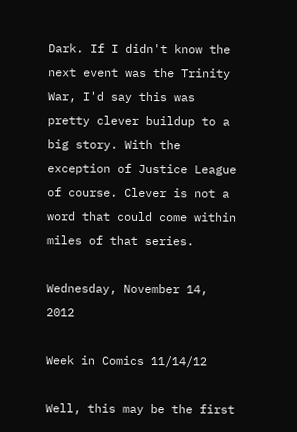Dark. If I didn't know the next event was the Trinity War, I'd say this was pretty clever buildup to a big story. With the exception of Justice League of course. Clever is not a word that could come within miles of that series.

Wednesday, November 14, 2012

Week in Comics 11/14/12

Well, this may be the first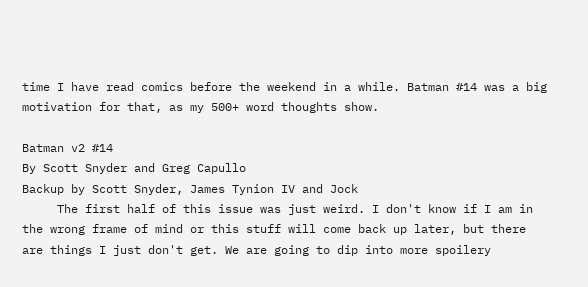time I have read comics before the weekend in a while. Batman #14 was a big motivation for that, as my 500+ word thoughts show.

Batman v2 #14
By Scott Snyder and Greg Capullo
Backup by Scott Snyder, James Tynion IV and Jock
     The first half of this issue was just weird. I don't know if I am in the wrong frame of mind or this stuff will come back up later, but there are things I just don't get. We are going to dip into more spoilery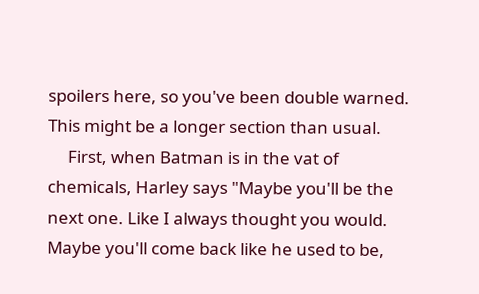spoilers here, so you've been double warned. This might be a longer section than usual.
     First, when Batman is in the vat of chemicals, Harley says "Maybe you'll be the next one. Like I always thought you would. Maybe you'll come back like he used to be,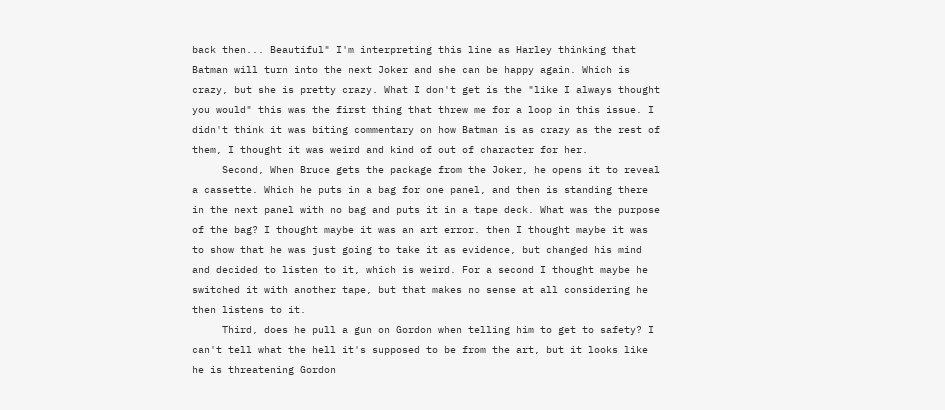back then... Beautiful" I'm interpreting this line as Harley thinking that Batman will turn into the next Joker and she can be happy again. Which is crazy, but she is pretty crazy. What I don't get is the "like I always thought you would" this was the first thing that threw me for a loop in this issue. I didn't think it was biting commentary on how Batman is as crazy as the rest of them, I thought it was weird and kind of out of character for her.
     Second, When Bruce gets the package from the Joker, he opens it to reveal a cassette. Which he puts in a bag for one panel, and then is standing there in the next panel with no bag and puts it in a tape deck. What was the purpose of the bag? I thought maybe it was an art error. then I thought maybe it was to show that he was just going to take it as evidence, but changed his mind and decided to listen to it, which is weird. For a second I thought maybe he switched it with another tape, but that makes no sense at all considering he then listens to it.
     Third, does he pull a gun on Gordon when telling him to get to safety? I can't tell what the hell it's supposed to be from the art, but it looks like he is threatening Gordon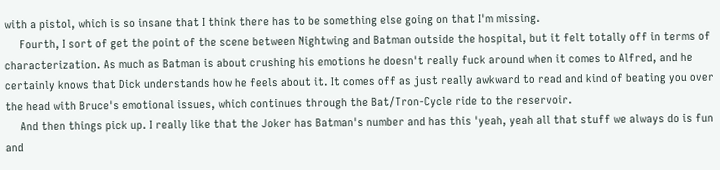with a pistol, which is so insane that I think there has to be something else going on that I'm missing.
     Fourth, I sort of get the point of the scene between Nightwing and Batman outside the hospital, but it felt totally off in terms of characterization. As much as Batman is about crushing his emotions he doesn't really fuck around when it comes to Alfred, and he certainly knows that Dick understands how he feels about it. It comes off as just really awkward to read and kind of beating you over the head with Bruce's emotional issues, which continues through the Bat/Tron-Cycle ride to the reservoir.
     And then things pick up. I really like that the Joker has Batman's number and has this 'yeah, yeah all that stuff we always do is fun and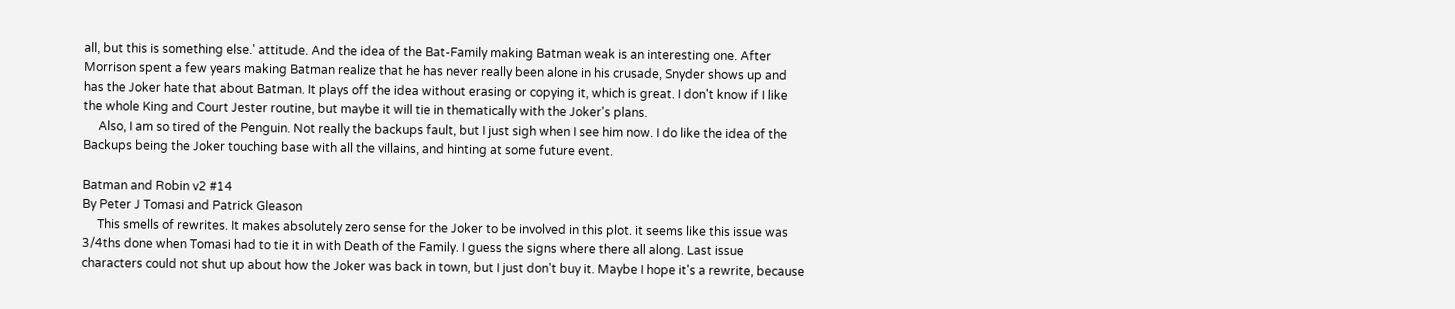all, but this is something else.' attitude. And the idea of the Bat-Family making Batman weak is an interesting one. After Morrison spent a few years making Batman realize that he has never really been alone in his crusade, Snyder shows up and has the Joker hate that about Batman. It plays off the idea without erasing or copying it, which is great. I don't know if I like the whole King and Court Jester routine, but maybe it will tie in thematically with the Joker's plans.
     Also, I am so tired of the Penguin. Not really the backups fault, but I just sigh when I see him now. I do like the idea of the Backups being the Joker touching base with all the villains, and hinting at some future event.

Batman and Robin v2 #14
By Peter J Tomasi and Patrick Gleason
     This smells of rewrites. It makes absolutely zero sense for the Joker to be involved in this plot. it seems like this issue was 3/4ths done when Tomasi had to tie it in with Death of the Family. I guess the signs where there all along. Last issue characters could not shut up about how the Joker was back in town, but I just don't buy it. Maybe I hope it's a rewrite, because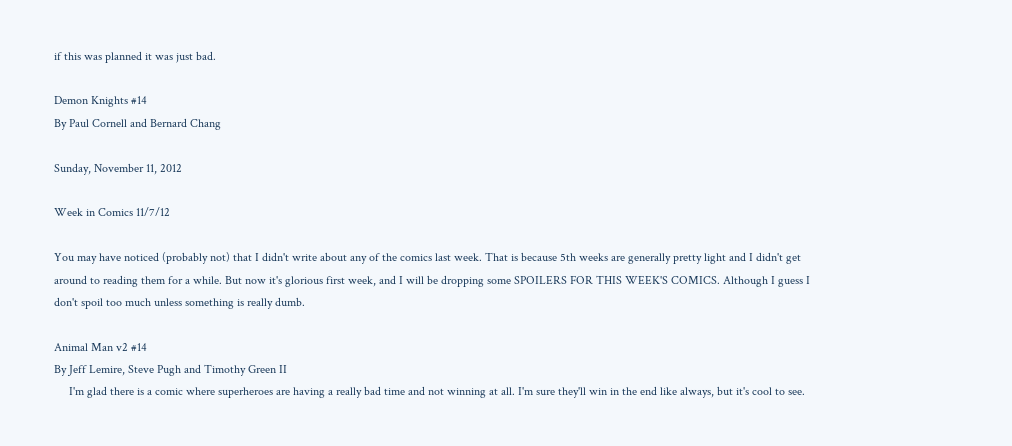if this was planned it was just bad.

Demon Knights #14
By Paul Cornell and Bernard Chang

Sunday, November 11, 2012

Week in Comics 11/7/12

You may have noticed (probably not) that I didn't write about any of the comics last week. That is because 5th weeks are generally pretty light and I didn't get around to reading them for a while. But now it's glorious first week, and I will be dropping some SPOILERS FOR THIS WEEK'S COMICS. Although I guess I don't spoil too much unless something is really dumb.

Animal Man v2 #14
By Jeff Lemire, Steve Pugh and Timothy Green II
     I'm glad there is a comic where superheroes are having a really bad time and not winning at all. I'm sure they'll win in the end like always, but it's cool to see.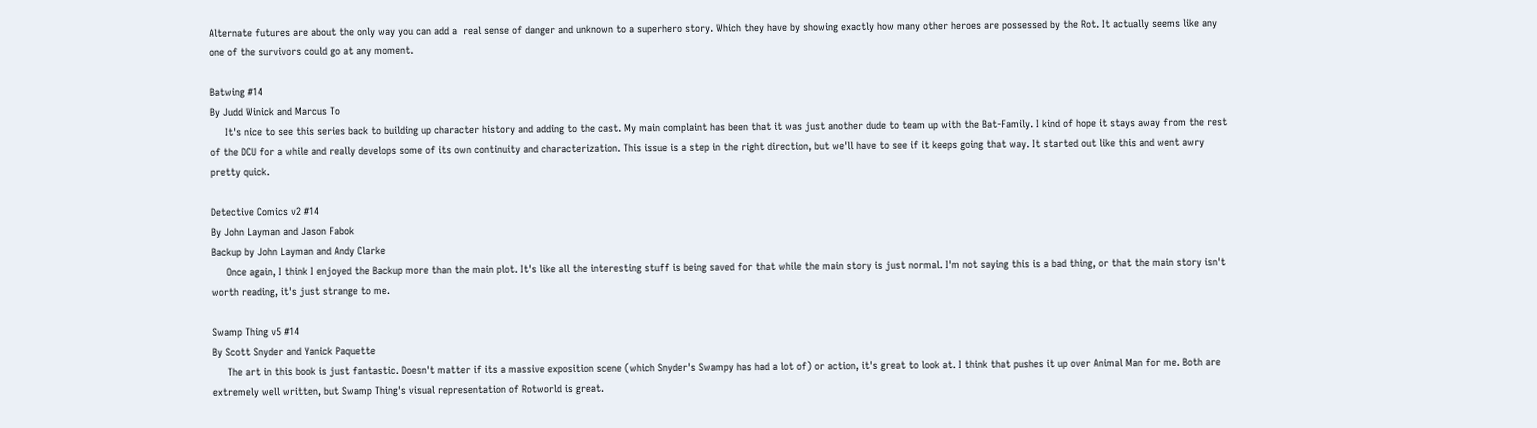Alternate futures are about the only way you can add a  real sense of danger and unknown to a superhero story. Which they have by showing exactly how many other heroes are possessed by the Rot. It actually seems like any one of the survivors could go at any moment.

Batwing #14
By Judd Winick and Marcus To
     It's nice to see this series back to building up character history and adding to the cast. My main complaint has been that it was just another dude to team up with the Bat-Family. I kind of hope it stays away from the rest of the DCU for a while and really develops some of its own continuity and characterization. This issue is a step in the right direction, but we'll have to see if it keeps going that way. It started out like this and went awry pretty quick.

Detective Comics v2 #14
By John Layman and Jason Fabok
Backup by John Layman and Andy Clarke
     Once again, I think I enjoyed the Backup more than the main plot. It's like all the interesting stuff is being saved for that while the main story is just normal. I'm not saying this is a bad thing, or that the main story isn't worth reading, it's just strange to me.

Swamp Thing v5 #14
By Scott Snyder and Yanick Paquette
     The art in this book is just fantastic. Doesn't matter if its a massive exposition scene (which Snyder's Swampy has had a lot of) or action, it's great to look at. I think that pushes it up over Animal Man for me. Both are extremely well written, but Swamp Thing's visual representation of Rotworld is great.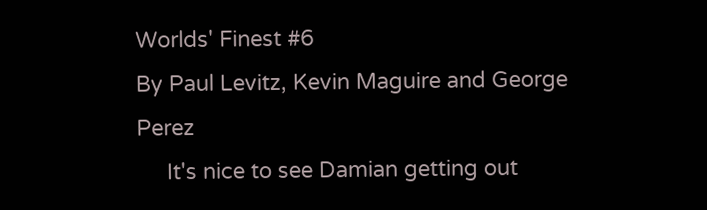Worlds' Finest #6
By Paul Levitz, Kevin Maguire and George Perez
     It's nice to see Damian getting out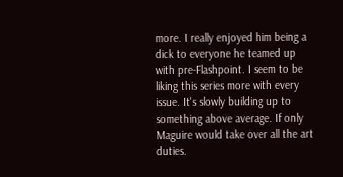more. I really enjoyed him being a dick to everyone he teamed up with pre-Flashpoint. I seem to be liking this series more with every issue. It's slowly building up to something above average. If only Maguire would take over all the art duties.